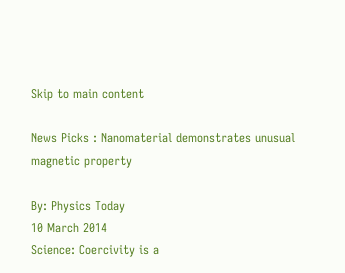Skip to main content

News Picks : Nanomaterial demonstrates unusual magnetic property

By: Physics Today
10 March 2014
Science: Coercivity is a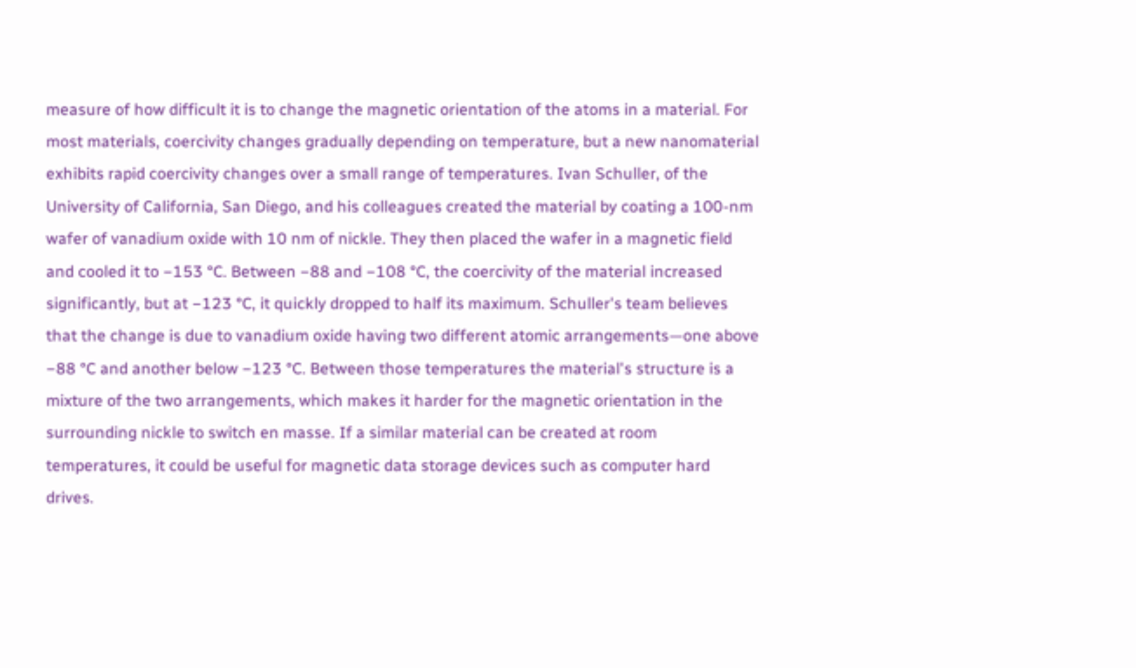measure of how difficult it is to change the magnetic orientation of the atoms in a material. For most materials, coercivity changes gradually depending on temperature, but a new nanomaterial exhibits rapid coercivity changes over a small range of temperatures. Ivan Schuller, of the University of California, San Diego, and his colleagues created the material by coating a 100-nm wafer of vanadium oxide with 10 nm of nickle. They then placed the wafer in a magnetic field and cooled it to −153 °C. Between −88 and −108 °C, the coercivity of the material increased significantly, but at −123 °C, it quickly dropped to half its maximum. Schuller's team believes that the change is due to vanadium oxide having two different atomic arrangements—one above −88 °C and another below −123 °C. Between those temperatures the material's structure is a mixture of the two arrangements, which makes it harder for the magnetic orientation in the surrounding nickle to switch en masse. If a similar material can be created at room temperatures, it could be useful for magnetic data storage devices such as computer hard drives.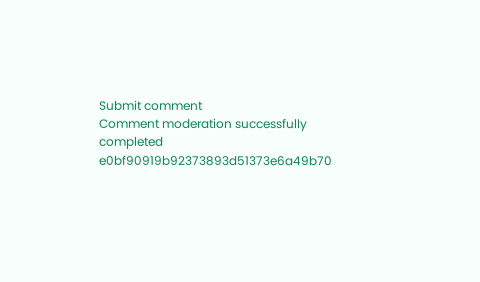Submit comment
Comment moderation successfully completed
e0bf90919b92373893d51373e6a49b70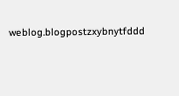weblog.blogpostzxybnytfddd